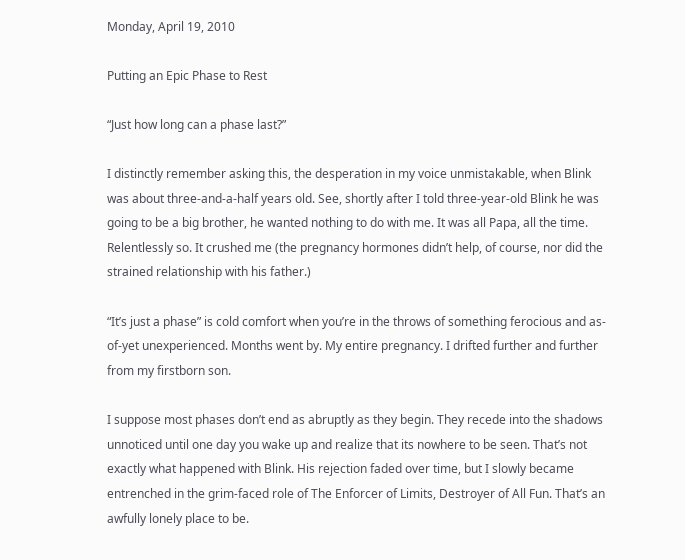Monday, April 19, 2010

Putting an Epic Phase to Rest

“Just how long can a phase last?”

I distinctly remember asking this, the desperation in my voice unmistakable, when Blink was about three-and-a-half years old. See, shortly after I told three-year-old Blink he was going to be a big brother, he wanted nothing to do with me. It was all Papa, all the time. Relentlessly so. It crushed me (the pregnancy hormones didn’t help, of course, nor did the strained relationship with his father.)

“It’s just a phase” is cold comfort when you’re in the throws of something ferocious and as-of-yet unexperienced. Months went by. My entire pregnancy. I drifted further and further from my firstborn son.

I suppose most phases don’t end as abruptly as they begin. They recede into the shadows unnoticed until one day you wake up and realize that its nowhere to be seen. That’s not exactly what happened with Blink. His rejection faded over time, but I slowly became entrenched in the grim-faced role of The Enforcer of Limits, Destroyer of All Fun. That’s an awfully lonely place to be.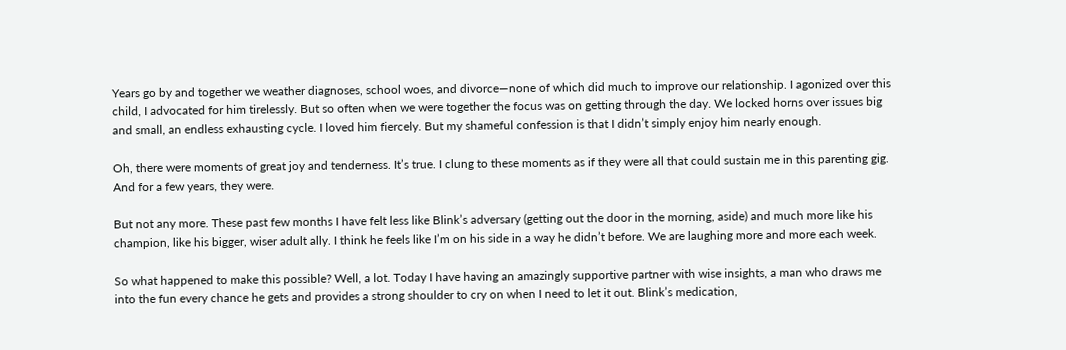Years go by and together we weather diagnoses, school woes, and divorce—none of which did much to improve our relationship. I agonized over this child, I advocated for him tirelessly. But so often when we were together the focus was on getting through the day. We locked horns over issues big and small, an endless exhausting cycle. I loved him fiercely. But my shameful confession is that I didn’t simply enjoy him nearly enough.

Oh, there were moments of great joy and tenderness. It’s true. I clung to these moments as if they were all that could sustain me in this parenting gig. And for a few years, they were.

But not any more. These past few months I have felt less like Blink’s adversary (getting out the door in the morning, aside) and much more like his champion, like his bigger, wiser adult ally. I think he feels like I’m on his side in a way he didn’t before. We are laughing more and more each week.

So what happened to make this possible? Well, a lot. Today I have having an amazingly supportive partner with wise insights, a man who draws me into the fun every chance he gets and provides a strong shoulder to cry on when I need to let it out. Blink’s medication,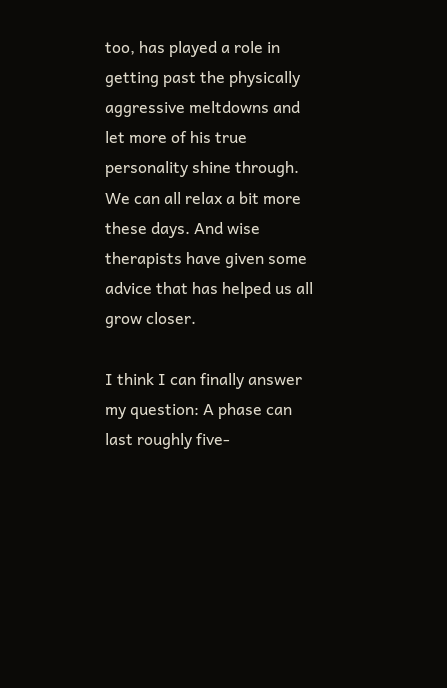too, has played a role in getting past the physically aggressive meltdowns and let more of his true personality shine through. We can all relax a bit more these days. And wise therapists have given some advice that has helped us all grow closer.

I think I can finally answer my question: A phase can last roughly five-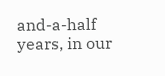and-a-half years, in our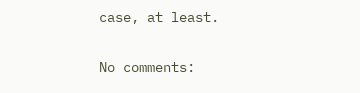case, at least.

No comments: